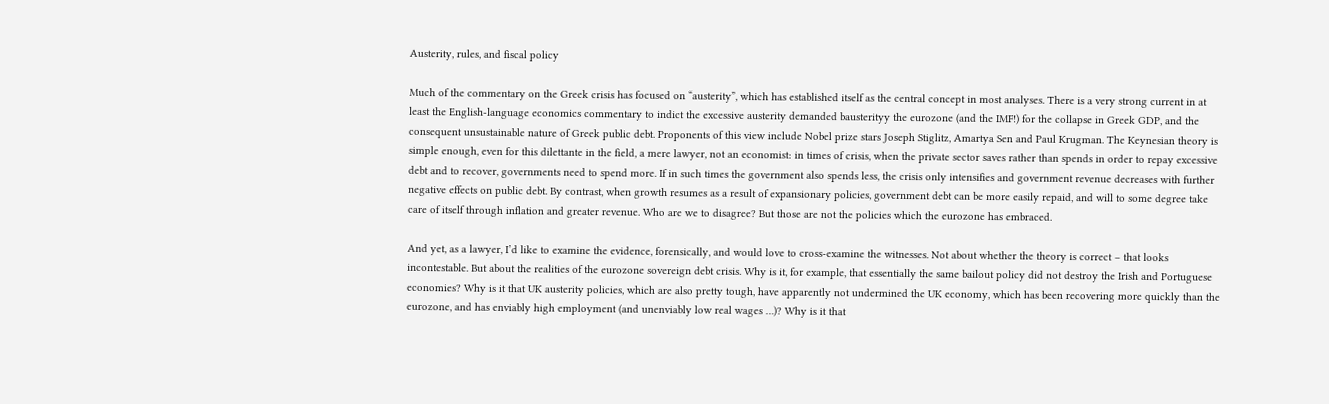Austerity, rules, and fiscal policy

Much of the commentary on the Greek crisis has focused on “austerity”, which has established itself as the central concept in most analyses. There is a very strong current in at least the English-language economics commentary to indict the excessive austerity demanded bausterityy the eurozone (and the IMF!) for the collapse in Greek GDP, and the consequent unsustainable nature of Greek public debt. Proponents of this view include Nobel prize stars Joseph Stiglitz, Amartya Sen and Paul Krugman. The Keynesian theory is simple enough, even for this dilettante in the field, a mere lawyer, not an economist: in times of crisis, when the private sector saves rather than spends in order to repay excessive debt and to recover, governments need to spend more. If in such times the government also spends less, the crisis only intensifies and government revenue decreases with further negative effects on public debt. By contrast, when growth resumes as a result of expansionary policies, government debt can be more easily repaid, and will to some degree take care of itself through inflation and greater revenue. Who are we to disagree? But those are not the policies which the eurozone has embraced.

And yet, as a lawyer, I’d like to examine the evidence, forensically, and would love to cross-examine the witnesses. Not about whether the theory is correct – that looks incontestable. But about the realities of the eurozone sovereign debt crisis. Why is it, for example, that essentially the same bailout policy did not destroy the Irish and Portuguese economies? Why is it that UK austerity policies, which are also pretty tough, have apparently not undermined the UK economy, which has been recovering more quickly than the eurozone, and has enviably high employment (and unenviably low real wages …)? Why is it that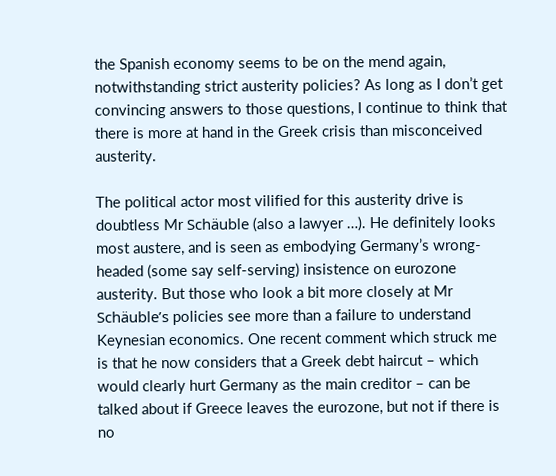the Spanish economy seems to be on the mend again, notwithstanding strict austerity policies? As long as I don’t get convincing answers to those questions, I continue to think that there is more at hand in the Greek crisis than misconceived austerity.

The political actor most vilified for this austerity drive is doubtless Mr Schäuble (also a lawyer …). He definitely looks most austere, and is seen as embodying Germany’s wrong-headed (some say self-serving) insistence on eurozone austerity. But those who look a bit more closely at Mr Schäuble’s policies see more than a failure to understand Keynesian economics. One recent comment which struck me is that he now considers that a Greek debt haircut – which would clearly hurt Germany as the main creditor – can be talked about if Greece leaves the eurozone, but not if there is no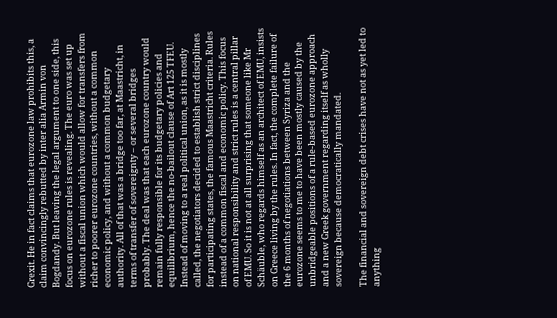Grexit. He in fact claims that eurozone law prohibits this, a claim convincingly rebutted by inter alia Armin von Bogdandy. But leaving the legal argument to one side, this focus on eurozone rules is revealing. The euro was set up without a fiscal union which would allow for transfers from richer to poorer eurozone countries, without a common economic policy, and without a common budgetary authority. All of that was a bridge too far, at Maastricht, in terms of transfer of sovereignty – or several bridges probably. The deal was that each eurozone country would remain fully responsible for its budgetary policies and equilibrium, hence the no-bailout clause of Art 125 TFEU. Instead of moving to a real political union, as it is mostly called, the negotiators decided to establish strict disciplines for participating states, the famous Maastricht criteria. Rules instead of a common fiscal and economic policy. This focus on national responsibility and strict rules is a central pillar of EMU. So it is not at all surprising that someone like Mr Schäuble, who regards himself as an architect of EMU, insists on Greece living by the rules. In fact, the complete failure of the 6 months of negotiations between Syriza and the eurozone seems to me to have been mostly caused by the unbridgeable positions of a rule-based eurozone approach and a new Greek government regarding itself as wholly sovereign because democratically mandated.

The financial and sovereign debt crises have not as yet led to anything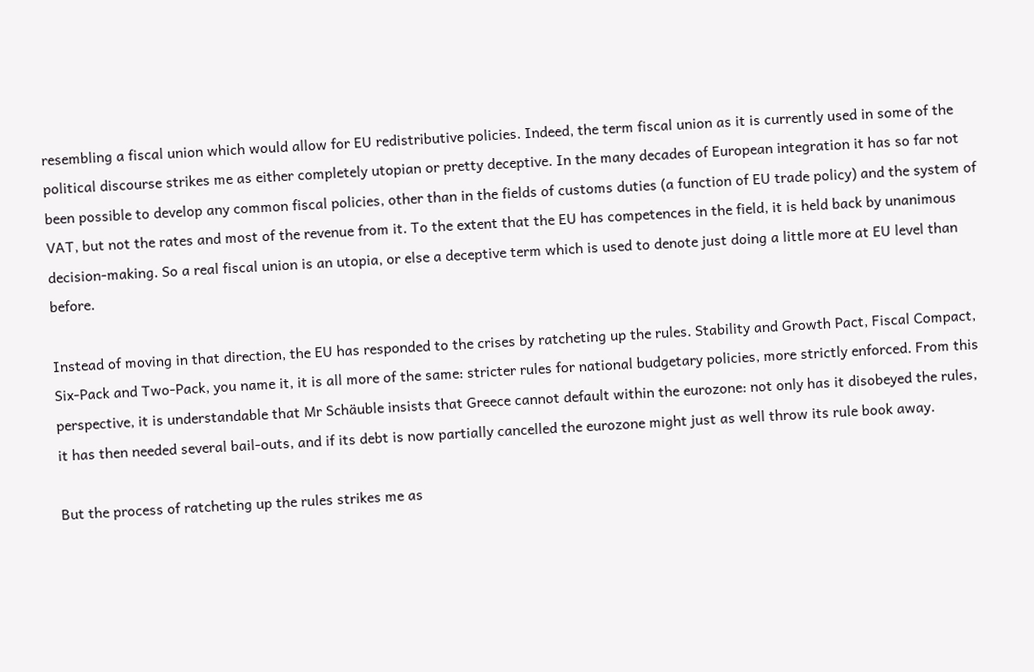resembling a fiscal union which would allow for EU redistributive policies. Indeed, the term fiscal union as it is currently used in some of the political discourse strikes me as either completely utopian or pretty deceptive. In the many decades of European integration it has so far not been possible to develop any common fiscal policies, other than in the fields of customs duties (a function of EU trade policy) and the system of VAT, but not the rates and most of the revenue from it. To the extent that the EU has competences in the field, it is held back by unanimous decision-making. So a real fiscal union is an utopia, or else a deceptive term which is used to denote just doing a little more at EU level than before.

Instead of moving in that direction, the EU has responded to the crises by ratcheting up the rules. Stability and Growth Pact, Fiscal Compact, Six-Pack and Two-Pack, you name it, it is all more of the same: stricter rules for national budgetary policies, more strictly enforced. From this perspective, it is understandable that Mr Schäuble insists that Greece cannot default within the eurozone: not only has it disobeyed the rules, it has then needed several bail-outs, and if its debt is now partially cancelled the eurozone might just as well throw its rule book away.

But the process of ratcheting up the rules strikes me as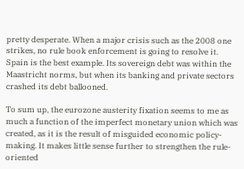pretty desperate. When a major crisis such as the 2008 one strikes, no rule book enforcement is going to resolve it. Spain is the best example. Its sovereign debt was within the Maastricht norms, but when its banking and private sectors crashed its debt ballooned.

To sum up, the eurozone austerity fixation seems to me as much a function of the imperfect monetary union which was created, as it is the result of misguided economic policy-making. It makes little sense further to strengthen the rule-oriented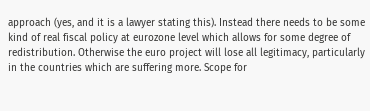approach (yes, and it is a lawyer stating this). Instead there needs to be some kind of real fiscal policy at eurozone level which allows for some degree of redistribution. Otherwise the euro project will lose all legitimacy, particularly in the countries which are suffering more. Scope for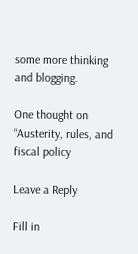some more thinking and blogging.

One thought on “Austerity, rules, and fiscal policy

Leave a Reply

Fill in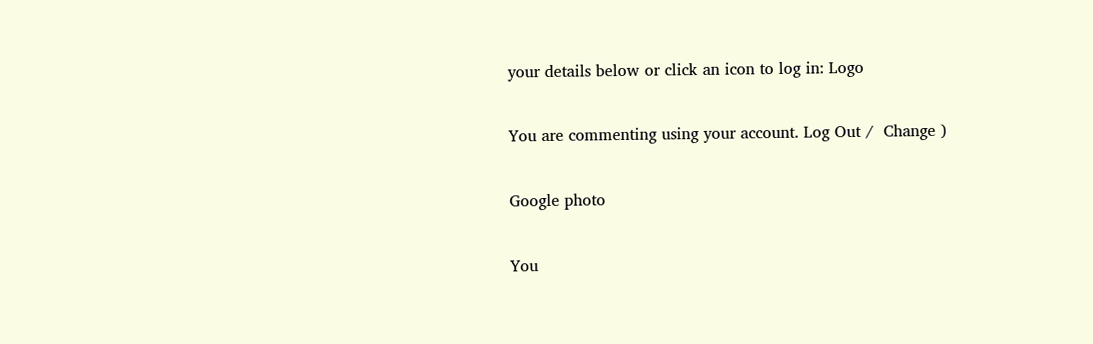your details below or click an icon to log in: Logo

You are commenting using your account. Log Out /  Change )

Google photo

You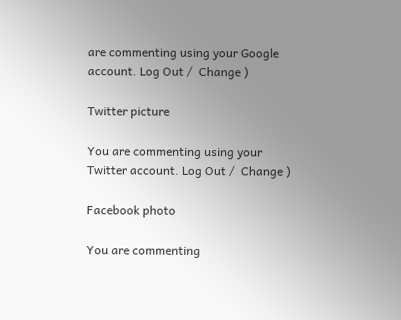are commenting using your Google account. Log Out /  Change )

Twitter picture

You are commenting using your Twitter account. Log Out /  Change )

Facebook photo

You are commenting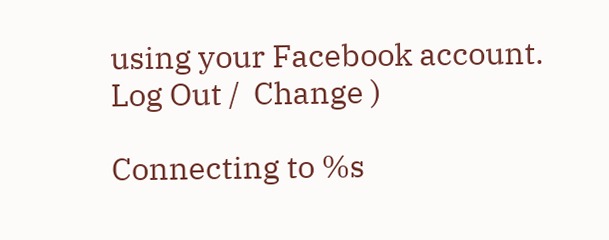using your Facebook account. Log Out /  Change )

Connecting to %s